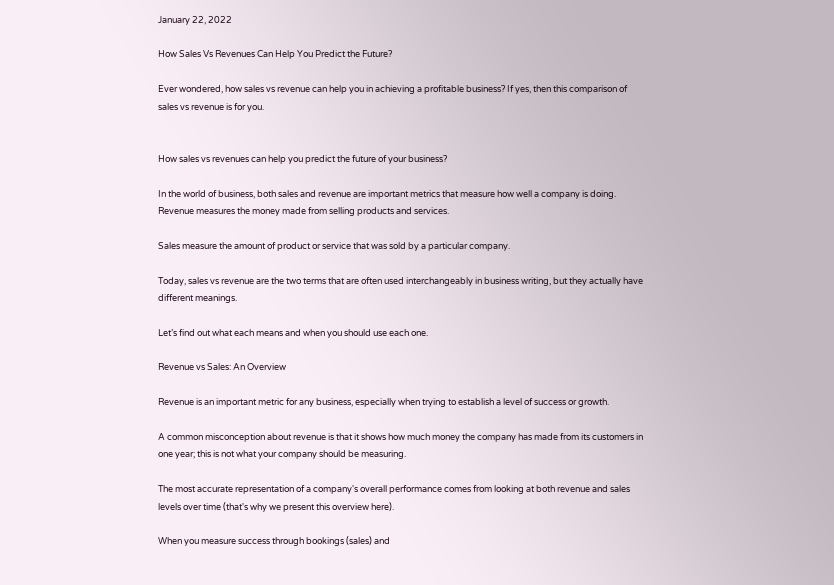January 22, 2022

How Sales Vs Revenues Can Help You Predict the Future?

Ever wondered, how sales vs revenue can help you in achieving a profitable business? If yes, then this comparison of sales vs revenue is for you.


How sales vs revenues can help you predict the future of your business?

In the world of business, both sales and revenue are important metrics that measure how well a company is doing. Revenue measures the money made from selling products and services.

Sales measure the amount of product or service that was sold by a particular company.

Today, sales vs revenue are the two terms that are often used interchangeably in business writing, but they actually have different meanings.

Let’s find out what each means and when you should use each one.

Revenue vs Sales: An Overview

Revenue is an important metric for any business, especially when trying to establish a level of success or growth.

A common misconception about revenue is that it shows how much money the company has made from its customers in one year; this is not what your company should be measuring.

The most accurate representation of a company's overall performance comes from looking at both revenue and sales levels over time (that's why we present this overview here).

When you measure success through bookings (sales) and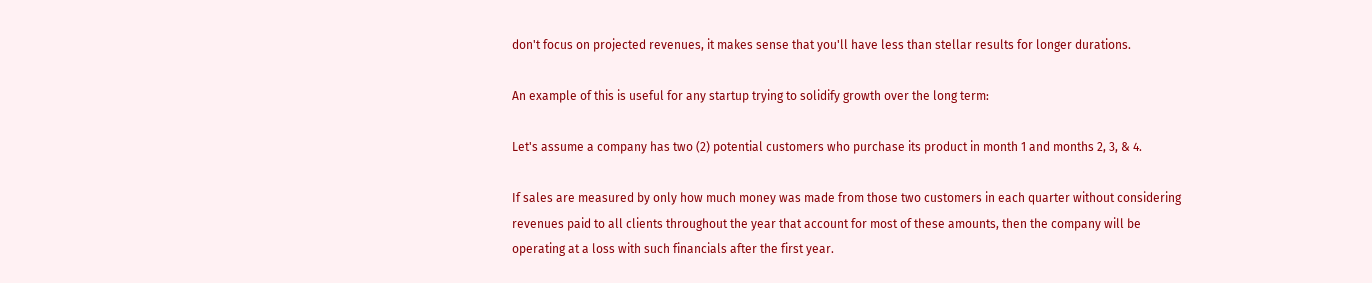don't focus on projected revenues, it makes sense that you'll have less than stellar results for longer durations.

An example of this is useful for any startup trying to solidify growth over the long term:

Let's assume a company has two (2) potential customers who purchase its product in month 1 and months 2, 3, & 4.

If sales are measured by only how much money was made from those two customers in each quarter without considering revenues paid to all clients throughout the year that account for most of these amounts, then the company will be operating at a loss with such financials after the first year.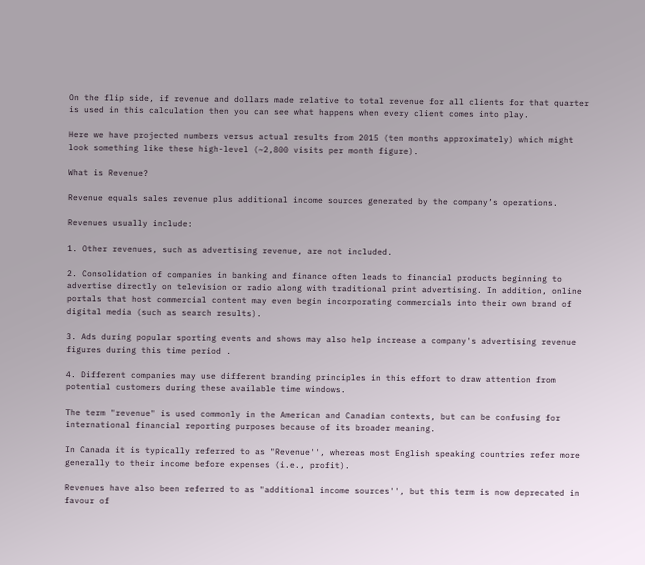On the flip side, if revenue and dollars made relative to total revenue for all clients for that quarter is used in this calculation then you can see what happens when every client comes into play.

Here we have projected numbers versus actual results from 2015 (ten months approximately) which might look something like these high-level (~2,800 visits per month figure).

What is Revenue?

Revenue equals sales revenue plus additional income sources generated by the company’s operations.

Revenues usually include:

1. Other revenues, such as advertising revenue, are not included.

2. Consolidation of companies in banking and finance often leads to financial products beginning to advertise directly on television or radio along with traditional print advertising. In addition, online portals that host commercial content may even begin incorporating commercials into their own brand of digital media (such as search results).

3. Ads during popular sporting events and shows may also help increase a company's advertising revenue figures during this time period .

4. Different companies may use different branding principles in this effort to draw attention from potential customers during these available time windows.

The term "revenue" is used commonly in the American and Canadian contexts, but can be confusing for international financial reporting purposes because of its broader meaning.

In Canada it is typically referred to as "Revenue'', whereas most English speaking countries refer more generally to their income before expenses (i.e., profit).

Revenues have also been referred to as "additional income sources'', but this term is now deprecated in favour of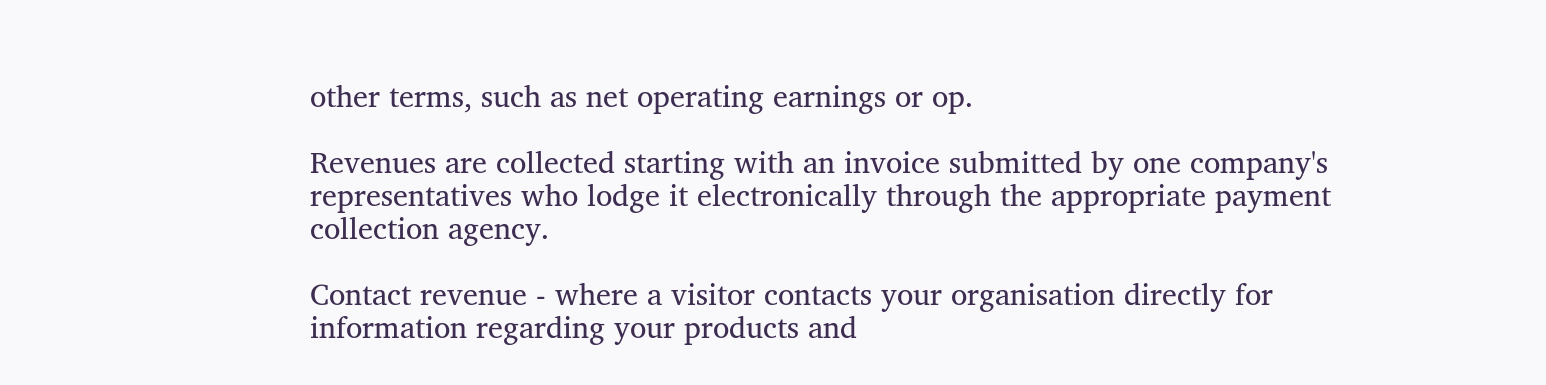other terms, such as net operating earnings or op.

Revenues are collected starting with an invoice submitted by one company's representatives who lodge it electronically through the appropriate payment collection agency.

Contact revenue - where a visitor contacts your organisation directly for information regarding your products and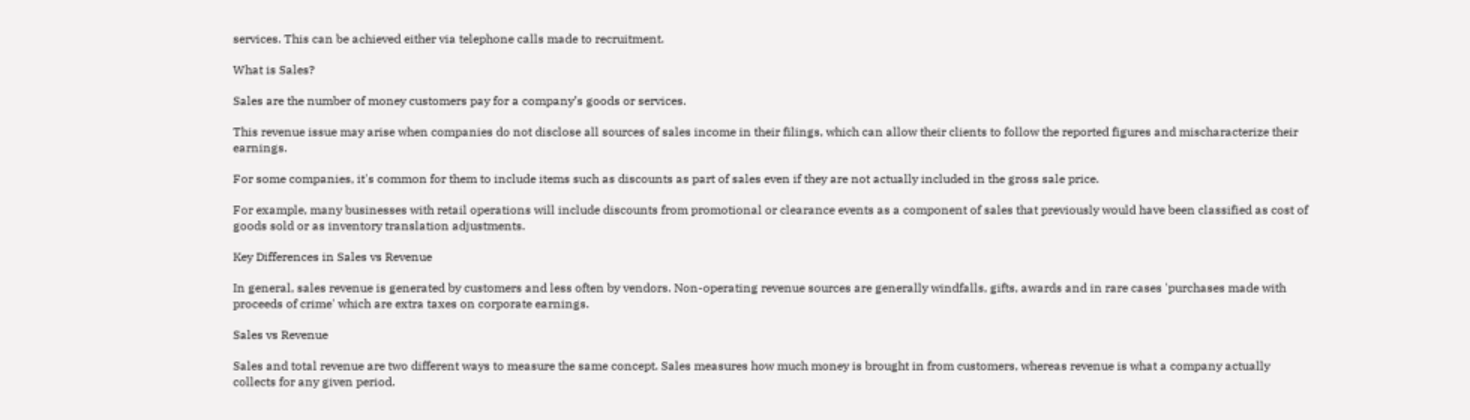services. This can be achieved either via telephone calls made to recruitment.

What is Sales?

Sales are the number of money customers pay for a company’s goods or services.

This revenue issue may arise when companies do not disclose all sources of sales income in their filings, which can allow their clients to follow the reported figures and mischaracterize their earnings.

For some companies, it's common for them to include items such as discounts as part of sales even if they are not actually included in the gross sale price.

For example, many businesses with retail operations will include discounts from promotional or clearance events as a component of sales that previously would have been classified as cost of goods sold or as inventory translation adjustments.

Key Differences in Sales vs Revenue

In general, sales revenue is generated by customers and less often by vendors. Non-operating revenue sources are generally windfalls, gifts, awards and in rare cases 'purchases made with proceeds of crime' which are extra taxes on corporate earnings.

Sales vs Revenue

Sales and total revenue are two different ways to measure the same concept. Sales measures how much money is brought in from customers, whereas revenue is what a company actually collects for any given period.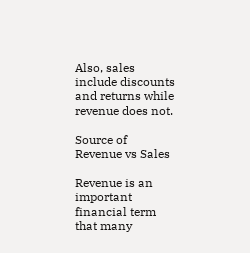Also, sales include discounts and returns while revenue does not.

Source of Revenue vs Sales

Revenue is an important financial term that many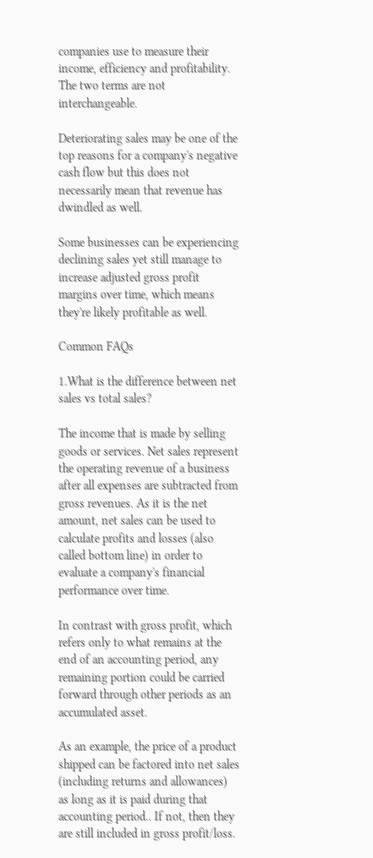companies use to measure their income, efficiency and profitability. The two terms are not interchangeable.

Deteriorating sales may be one of the top reasons for a company's negative cash flow but this does not necessarily mean that revenue has dwindled as well.

Some businesses can be experiencing declining sales yet still manage to increase adjusted gross profit margins over time, which means they're likely profitable as well.

Common FAQs

1.What is the difference between net sales vs total sales?

The income that is made by selling goods or services. Net sales represent the operating revenue of a business after all expenses are subtracted from gross revenues. As it is the net amount, net sales can be used to calculate profits and losses (also called bottom line) in order to evaluate a company's financial performance over time.

In contrast with gross profit, which refers only to what remains at the end of an accounting period, any remaining portion could be carried forward through other periods as an accumulated asset.

As an example, the price of a product shipped can be factored into net sales (including returns and allowances) as long as it is paid during that accounting period.. If not, then they are still included in gross profit/loss.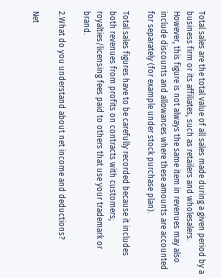Total sales are the total value of all sales made during a given period by a business firm or its affiliates, such as retailers and wholesalers. However, this figure is not always the same item in revenues may also include discounts and allowances where these amounts are accounted for separately (for example under stock purchase plan).

Total sales figures have to be carefully recorded because it includes both revenues from profits on contracts with customers; royalties/licensing fees paid to others that use your trademark or brand.

2.What do you understand about net income and deductions?

Net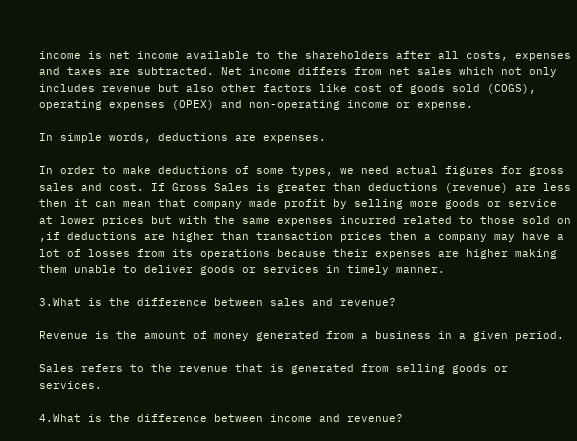income is net income available to the shareholders after all costs, expenses and taxes are subtracted. Net income differs from net sales which not only includes revenue but also other factors like cost of goods sold (COGS), operating expenses (OPEX) and non-operating income or expense.

In simple words, deductions are expenses.

In order to make deductions of some types, we need actual figures for gross sales and cost. If Gross Sales is greater than deductions (revenue) are less then it can mean that company made profit by selling more goods or service at lower prices but with the same expenses incurred related to those sold on ,if deductions are higher than transaction prices then a company may have a lot of losses from its operations because their expenses are higher making them unable to deliver goods or services in timely manner.

3.What is the difference between sales and revenue?

Revenue is the amount of money generated from a business in a given period.

Sales refers to the revenue that is generated from selling goods or services.

4.What is the difference between income and revenue?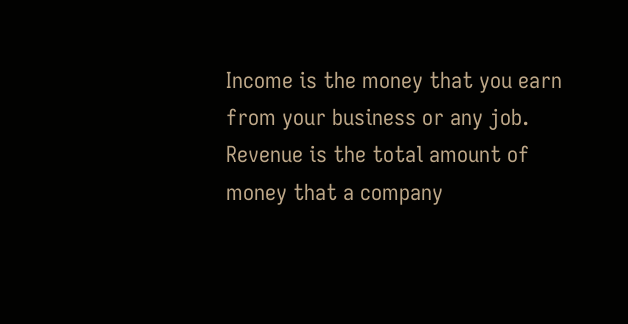Income is the money that you earn from your business or any job. Revenue is the total amount of money that a company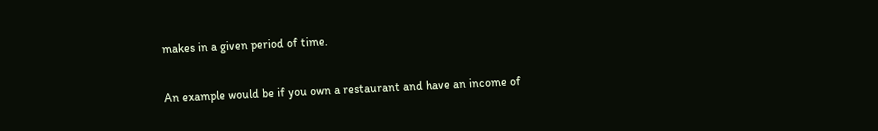makes in a given period of time.

An example would be if you own a restaurant and have an income of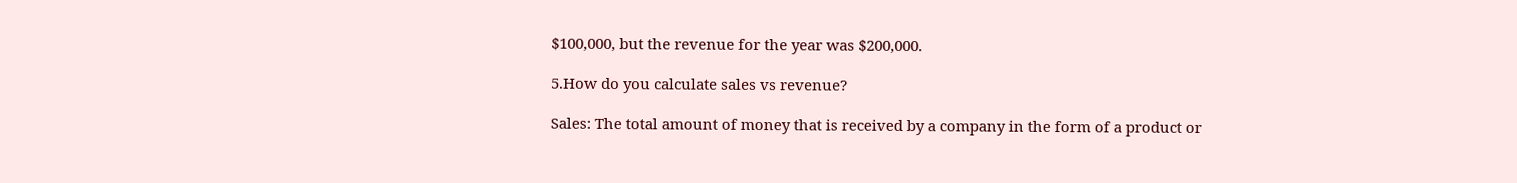$100,000, but the revenue for the year was $200,000.

5.How do you calculate sales vs revenue?

Sales: The total amount of money that is received by a company in the form of a product or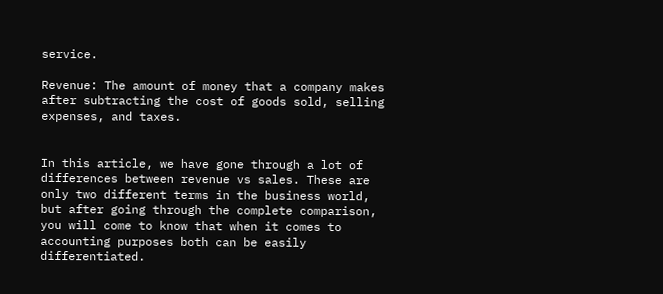service.

Revenue: The amount of money that a company makes after subtracting the cost of goods sold, selling expenses, and taxes.


In this article, we have gone through a lot of differences between revenue vs sales. These are only two different terms in the business world, but after going through the complete comparison, you will come to know that when it comes to accounting purposes both can be easily differentiated.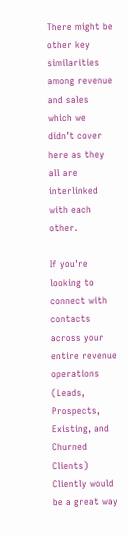There might be other key similarities among revenue and sales which we didn’t cover here as they all are interlinked with each other.

If you're looking to connect with contacts across your entire revenue operations (Leads, Prospects, Existing, and Churned Clients) Cliently would be a great way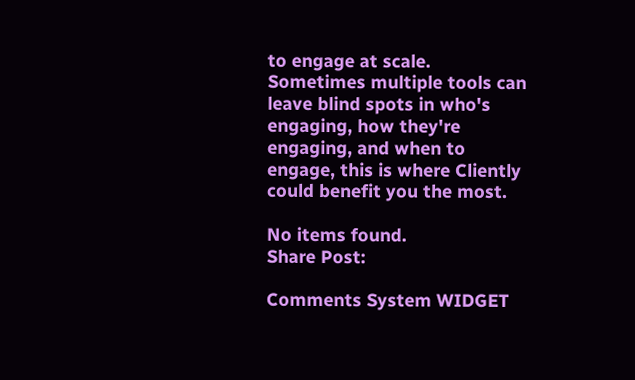to engage at scale. Sometimes multiple tools can leave blind spots in who's engaging, how they're engaging, and when to engage, this is where Cliently could benefit you the most.

No items found.
Share Post:

Comments System WIDGET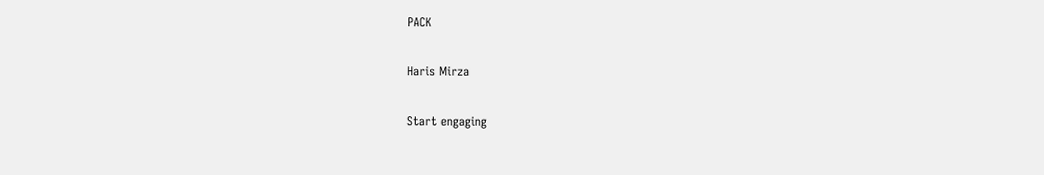PACK

Haris Mirza

Start engaging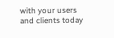with your users and clients today